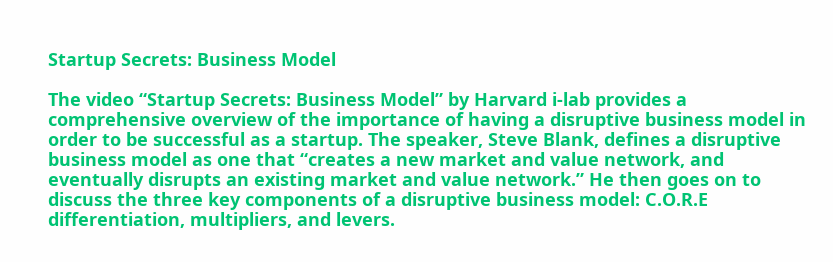Startup Secrets: Business Model

The video “Startup Secrets: Business Model” by Harvard i-lab provides a comprehensive overview of the importance of having a disruptive business model in order to be successful as a startup. The speaker, Steve Blank, defines a disruptive business model as one that “creates a new market and value network, and eventually disrupts an existing market and value network.” He then goes on to discuss the three key components of a disruptive business model: C.O.R.E differentiation, multipliers, and levers.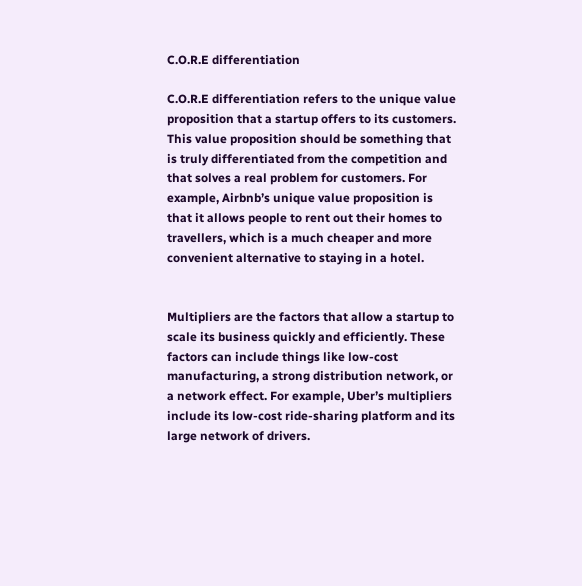C.O.R.E differentiation

C.O.R.E differentiation refers to the unique value proposition that a startup offers to its customers. This value proposition should be something that is truly differentiated from the competition and that solves a real problem for customers. For example, Airbnb’s unique value proposition is that it allows people to rent out their homes to travellers, which is a much cheaper and more convenient alternative to staying in a hotel.


Multipliers are the factors that allow a startup to scale its business quickly and efficiently. These factors can include things like low-cost manufacturing, a strong distribution network, or a network effect. For example, Uber’s multipliers include its low-cost ride-sharing platform and its large network of drivers.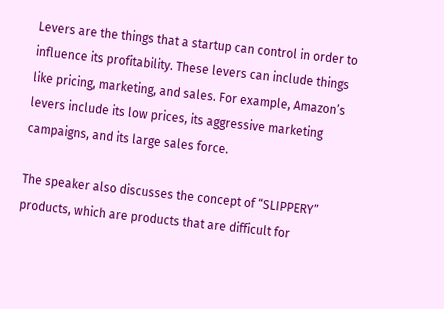Levers are the things that a startup can control in order to influence its profitability. These levers can include things like pricing, marketing, and sales. For example, Amazon’s levers include its low prices, its aggressive marketing campaigns, and its large sales force.

The speaker also discusses the concept of “SLIPPERY” products, which are products that are difficult for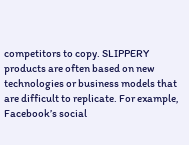competitors to copy. SLIPPERY products are often based on new technologies or business models that are difficult to replicate. For example, Facebook’s social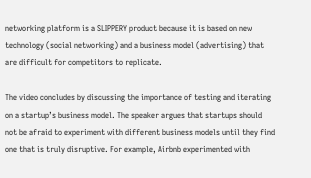networking platform is a SLIPPERY product because it is based on new technology (social networking) and a business model (advertising) that are difficult for competitors to replicate.

The video concludes by discussing the importance of testing and iterating on a startup’s business model. The speaker argues that startups should not be afraid to experiment with different business models until they find one that is truly disruptive. For example, Airbnb experimented with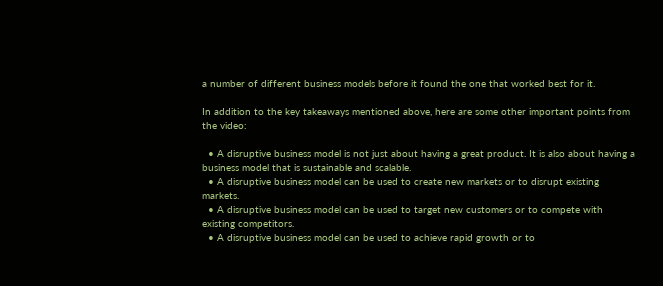a number of different business models before it found the one that worked best for it.

In addition to the key takeaways mentioned above, here are some other important points from the video:

  • A disruptive business model is not just about having a great product. It is also about having a business model that is sustainable and scalable.
  • A disruptive business model can be used to create new markets or to disrupt existing markets.
  • A disruptive business model can be used to target new customers or to compete with existing competitors.
  • A disruptive business model can be used to achieve rapid growth or to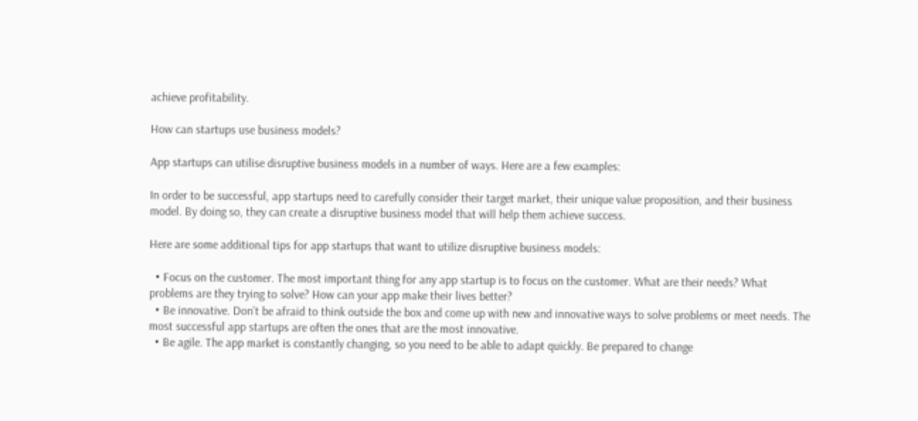achieve profitability.

How can startups use business models?

App startups can utilise disruptive business models in a number of ways. Here are a few examples:

In order to be successful, app startups need to carefully consider their target market, their unique value proposition, and their business model. By doing so, they can create a disruptive business model that will help them achieve success.

Here are some additional tips for app startups that want to utilize disruptive business models:

  • Focus on the customer. The most important thing for any app startup is to focus on the customer. What are their needs? What problems are they trying to solve? How can your app make their lives better?
  • Be innovative. Don’t be afraid to think outside the box and come up with new and innovative ways to solve problems or meet needs. The most successful app startups are often the ones that are the most innovative.
  • Be agile. The app market is constantly changing, so you need to be able to adapt quickly. Be prepared to change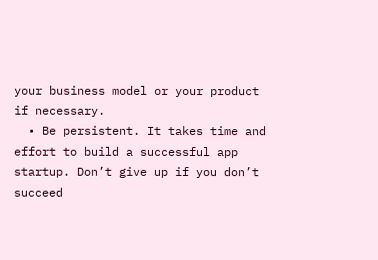your business model or your product if necessary.
  • Be persistent. It takes time and effort to build a successful app startup. Don’t give up if you don’t succeed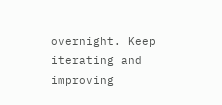overnight. Keep iterating and improving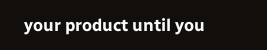your product until you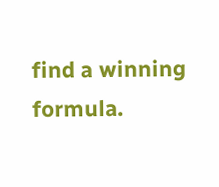find a winning formula.